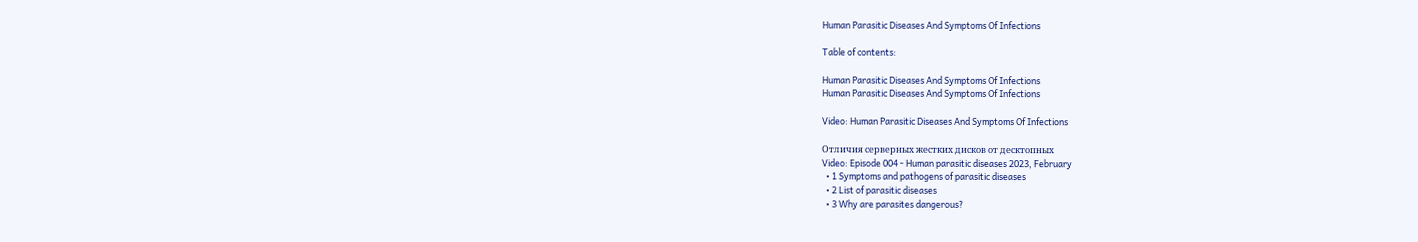Human Parasitic Diseases And Symptoms Of Infections

Table of contents:

Human Parasitic Diseases And Symptoms Of Infections
Human Parasitic Diseases And Symptoms Of Infections

Video: Human Parasitic Diseases And Symptoms Of Infections

Отличия серверных жестких дисков от десктопных
Video: Episode 004 - Human parasitic diseases 2023, February
  • 1 Symptoms and pathogens of parasitic diseases
  • 2 List of parasitic diseases
  • 3 Why are parasites dangerous?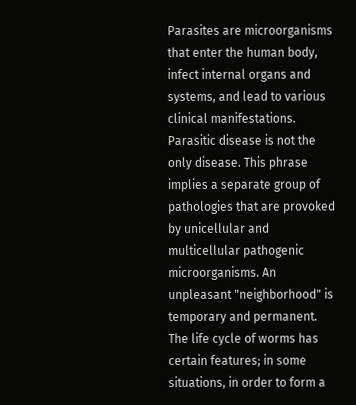Parasites are microorganisms that enter the human body, infect internal organs and systems, and lead to various clinical manifestations. Parasitic disease is not the only disease. This phrase implies a separate group of pathologies that are provoked by unicellular and multicellular pathogenic microorganisms. An unpleasant "neighborhood" is temporary and permanent. The life cycle of worms has certain features; in some situations, in order to form a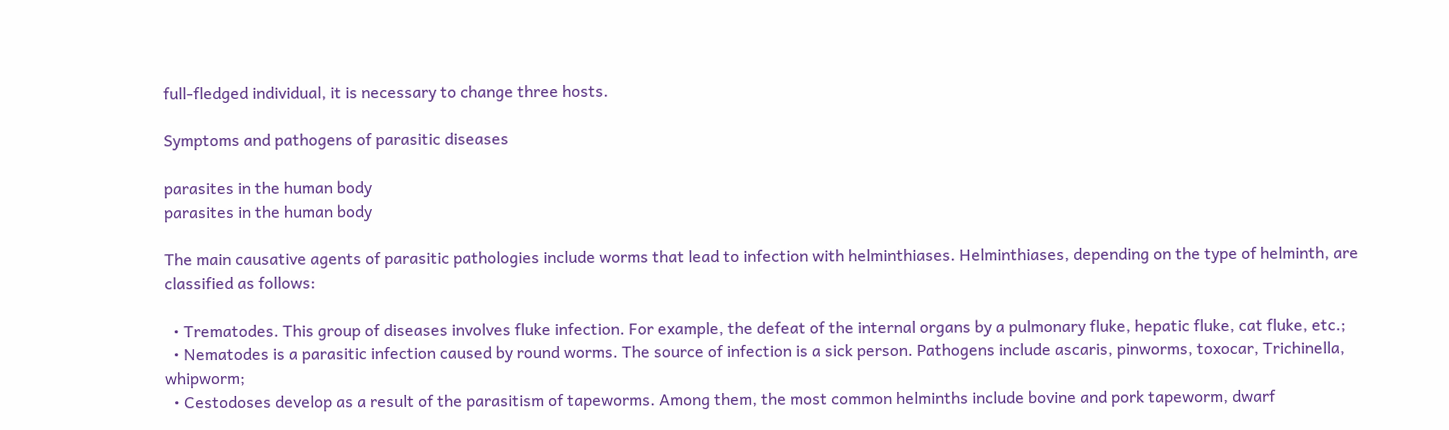full-fledged individual, it is necessary to change three hosts.

Symptoms and pathogens of parasitic diseases

parasites in the human body
parasites in the human body

The main causative agents of parasitic pathologies include worms that lead to infection with helminthiases. Helminthiases, depending on the type of helminth, are classified as follows:

  • Trematodes. This group of diseases involves fluke infection. For example, the defeat of the internal organs by a pulmonary fluke, hepatic fluke, cat fluke, etc.;
  • Nematodes is a parasitic infection caused by round worms. The source of infection is a sick person. Pathogens include ascaris, pinworms, toxocar, Trichinella, whipworm;
  • Cestodoses develop as a result of the parasitism of tapeworms. Among them, the most common helminths include bovine and pork tapeworm, dwarf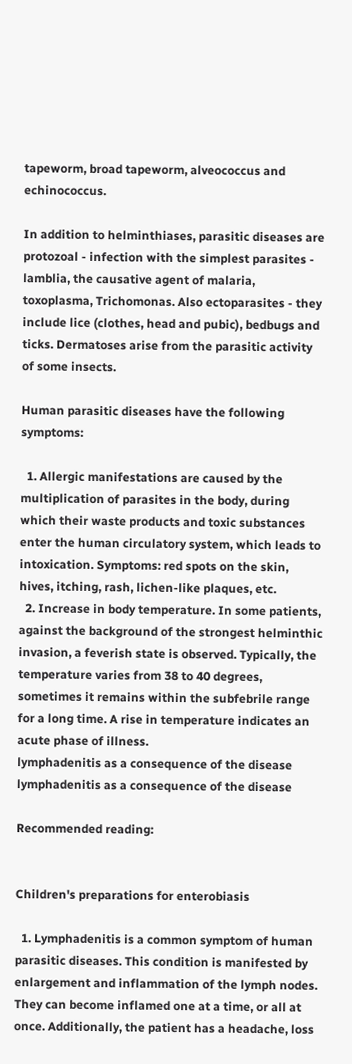tapeworm, broad tapeworm, alveococcus and echinococcus.

In addition to helminthiases, parasitic diseases are protozoal - infection with the simplest parasites - lamblia, the causative agent of malaria, toxoplasma, Trichomonas. Also ectoparasites - they include lice (clothes, head and pubic), bedbugs and ticks. Dermatoses arise from the parasitic activity of some insects.

Human parasitic diseases have the following symptoms:

  1. Allergic manifestations are caused by the multiplication of parasites in the body, during which their waste products and toxic substances enter the human circulatory system, which leads to intoxication. Symptoms: red spots on the skin, hives, itching, rash, lichen-like plaques, etc.
  2. Increase in body temperature. In some patients, against the background of the strongest helminthic invasion, a feverish state is observed. Typically, the temperature varies from 38 to 40 degrees, sometimes it remains within the subfebrile range for a long time. A rise in temperature indicates an acute phase of illness.
lymphadenitis as a consequence of the disease
lymphadenitis as a consequence of the disease

Recommended reading:


Children's preparations for enterobiasis

  1. Lymphadenitis is a common symptom of human parasitic diseases. This condition is manifested by enlargement and inflammation of the lymph nodes. They can become inflamed one at a time, or all at once. Additionally, the patient has a headache, loss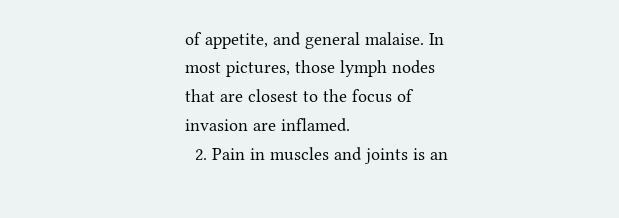of appetite, and general malaise. In most pictures, those lymph nodes that are closest to the focus of invasion are inflamed.
  2. Pain in muscles and joints is an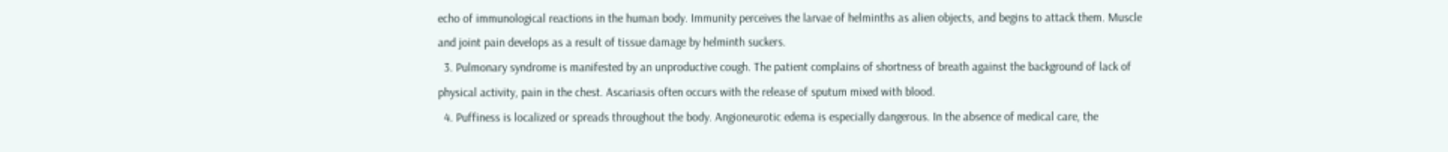echo of immunological reactions in the human body. Immunity perceives the larvae of helminths as alien objects, and begins to attack them. Muscle and joint pain develops as a result of tissue damage by helminth suckers.
  3. Pulmonary syndrome is manifested by an unproductive cough. The patient complains of shortness of breath against the background of lack of physical activity, pain in the chest. Ascariasis often occurs with the release of sputum mixed with blood.
  4. Puffiness is localized or spreads throughout the body. Angioneurotic edema is especially dangerous. In the absence of medical care, the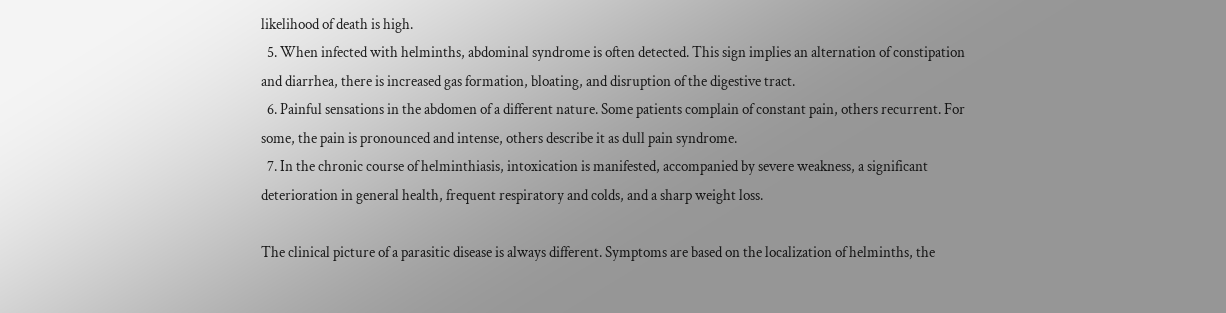likelihood of death is high.
  5. When infected with helminths, abdominal syndrome is often detected. This sign implies an alternation of constipation and diarrhea, there is increased gas formation, bloating, and disruption of the digestive tract.
  6. Painful sensations in the abdomen of a different nature. Some patients complain of constant pain, others recurrent. For some, the pain is pronounced and intense, others describe it as dull pain syndrome.
  7. In the chronic course of helminthiasis, intoxication is manifested, accompanied by severe weakness, a significant deterioration in general health, frequent respiratory and colds, and a sharp weight loss.

The clinical picture of a parasitic disease is always different. Symptoms are based on the localization of helminths, the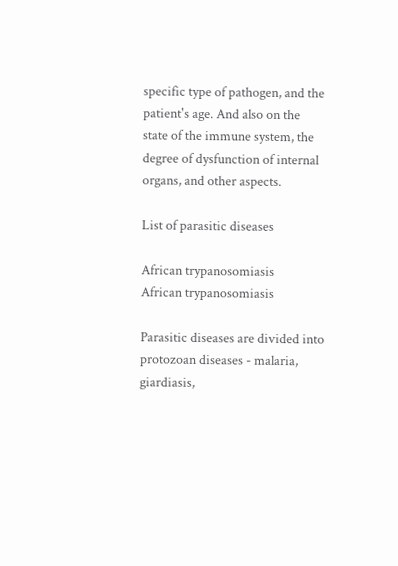specific type of pathogen, and the patient's age. And also on the state of the immune system, the degree of dysfunction of internal organs, and other aspects.

List of parasitic diseases

African trypanosomiasis
African trypanosomiasis

Parasitic diseases are divided into protozoan diseases - malaria, giardiasis,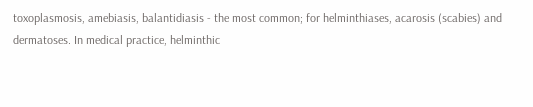toxoplasmosis, amebiasis, balantidiasis - the most common; for helminthiases, acarosis (scabies) and dermatoses. In medical practice, helminthic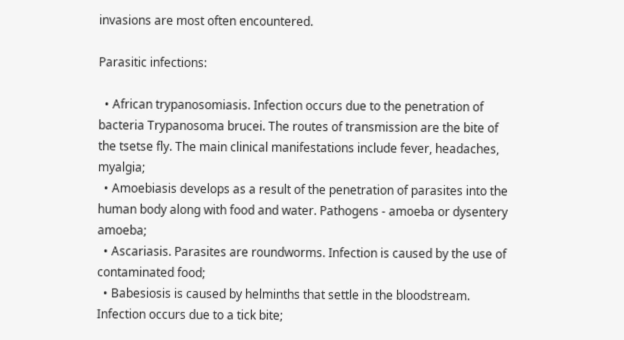invasions are most often encountered.

Parasitic infections:

  • African trypanosomiasis. Infection occurs due to the penetration of bacteria Trypanosoma brucei. The routes of transmission are the bite of the tsetse fly. The main clinical manifestations include fever, headaches, myalgia;
  • Amoebiasis develops as a result of the penetration of parasites into the human body along with food and water. Pathogens - amoeba or dysentery amoeba;
  • Ascariasis. Parasites are roundworms. Infection is caused by the use of contaminated food;
  • Babesiosis is caused by helminths that settle in the bloodstream. Infection occurs due to a tick bite;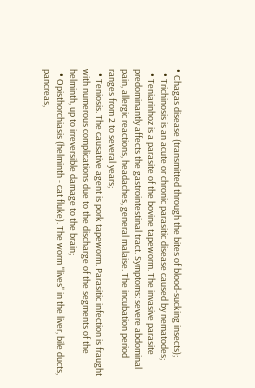• Chagas disease (transmitted through the bites of blood-sucking insects);
  • Trichinosis is an acute or chronic parasitic disease caused by nematodes;
  • Teniarinhoz is a parasite of the bovine tapeworm. The invasive parasite predominantly affects the gastrointestinal tract. Symptoms: severe abdominal pain, allergic reactions, headaches, general malaise. The incubation period ranges from 2 to several years;
  • Teniosis. The causative agent is pork tapeworm. Parasitic infection is fraught with numerous complications due to the discharge of the segments of the helminth, up to irreversible damage to the brain;
  • Opisthorchiasis (helminth - cat fluke). The worm "lives" in the liver, bile ducts, pancreas,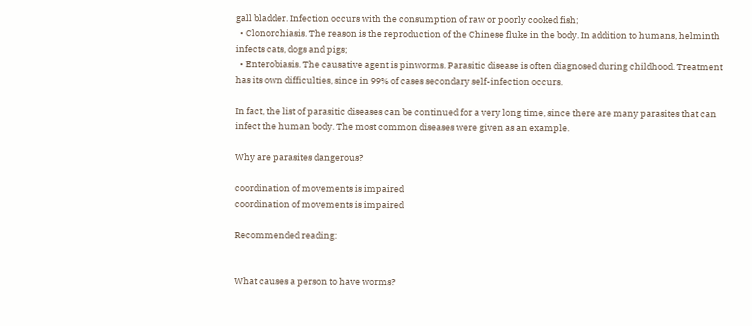gall bladder. Infection occurs with the consumption of raw or poorly cooked fish;
  • Clonorchiasis. The reason is the reproduction of the Chinese fluke in the body. In addition to humans, helminth infects cats, dogs and pigs;
  • Enterobiasis. The causative agent is pinworms. Parasitic disease is often diagnosed during childhood. Treatment has its own difficulties, since in 99% of cases secondary self-infection occurs.

In fact, the list of parasitic diseases can be continued for a very long time, since there are many parasites that can infect the human body. The most common diseases were given as an example.

Why are parasites dangerous?

coordination of movements is impaired
coordination of movements is impaired

Recommended reading:


What causes a person to have worms?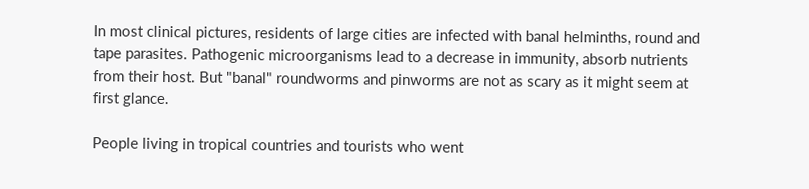In most clinical pictures, residents of large cities are infected with banal helminths, round and tape parasites. Pathogenic microorganisms lead to a decrease in immunity, absorb nutrients from their host. But "banal" roundworms and pinworms are not as scary as it might seem at first glance.

People living in tropical countries and tourists who went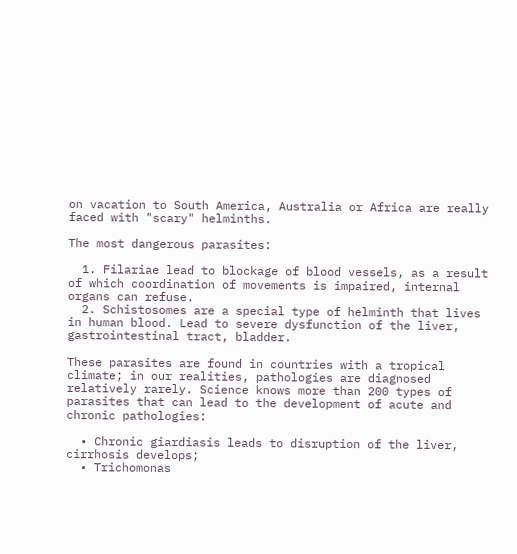on vacation to South America, Australia or Africa are really faced with "scary" helminths.

The most dangerous parasites:

  1. Filariae lead to blockage of blood vessels, as a result of which coordination of movements is impaired, internal organs can refuse.
  2. Schistosomes are a special type of helminth that lives in human blood. Lead to severe dysfunction of the liver, gastrointestinal tract, bladder.

These parasites are found in countries with a tropical climate; in our realities, pathologies are diagnosed relatively rarely. Science knows more than 200 types of parasites that can lead to the development of acute and chronic pathologies:

  • Chronic giardiasis leads to disruption of the liver, cirrhosis develops;
  • Trichomonas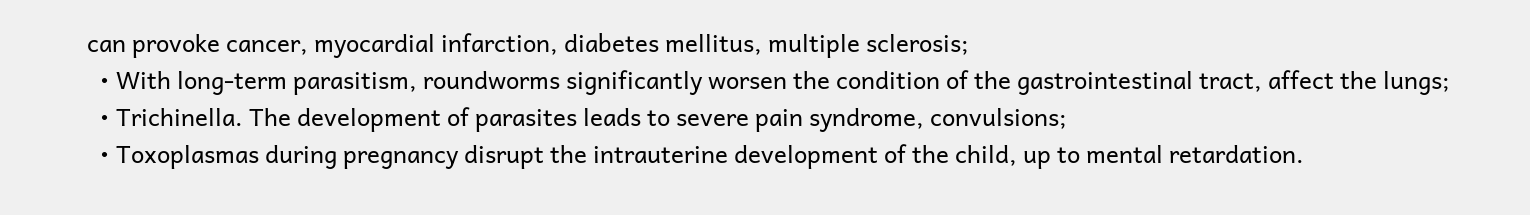can provoke cancer, myocardial infarction, diabetes mellitus, multiple sclerosis;
  • With long-term parasitism, roundworms significantly worsen the condition of the gastrointestinal tract, affect the lungs;
  • Trichinella. The development of parasites leads to severe pain syndrome, convulsions;
  • Toxoplasmas during pregnancy disrupt the intrauterine development of the child, up to mental retardation.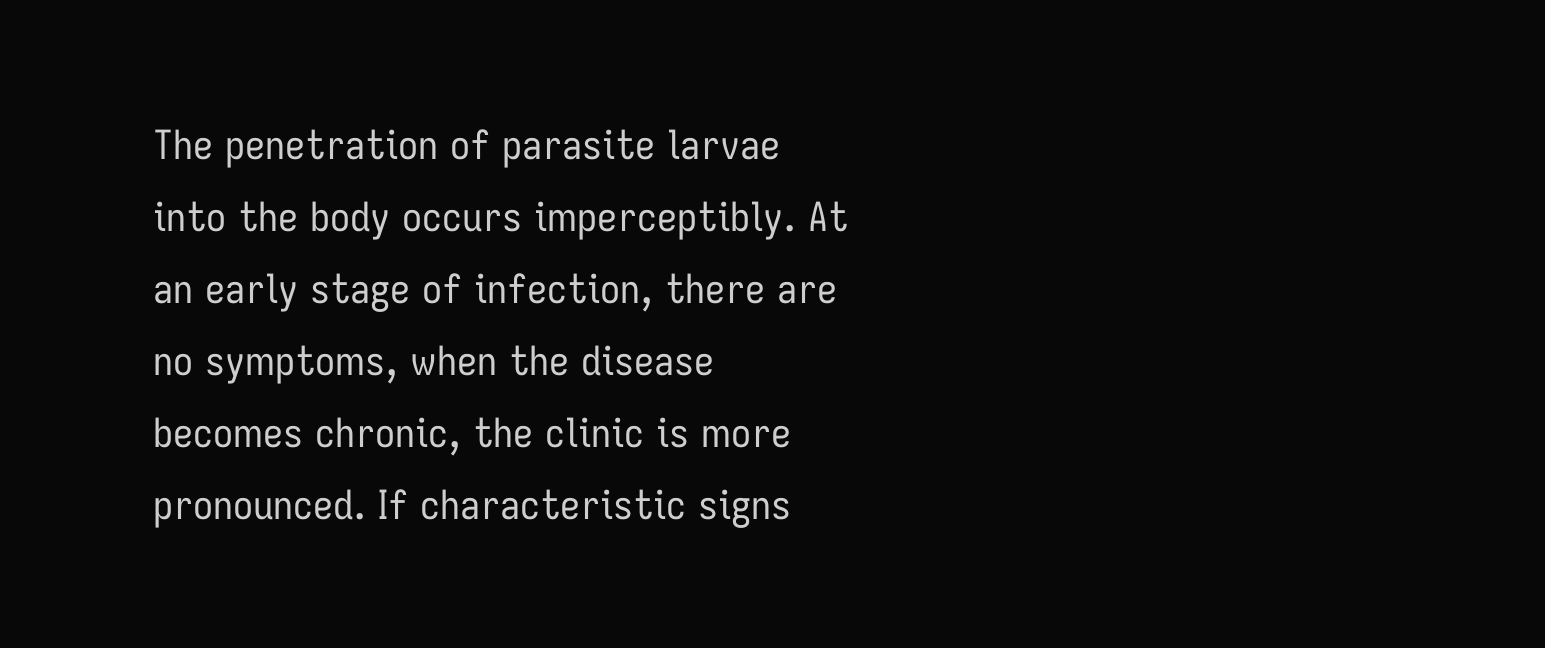The penetration of parasite larvae into the body occurs imperceptibly. At an early stage of infection, there are no symptoms, when the disease becomes chronic, the clinic is more pronounced. If characteristic signs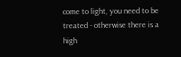come to light, you need to be treated - otherwise there is a high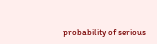probability of serious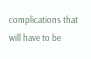complications that will have to be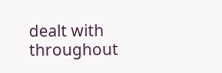dealt with throughout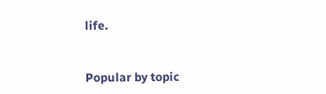life.


Popular by topic